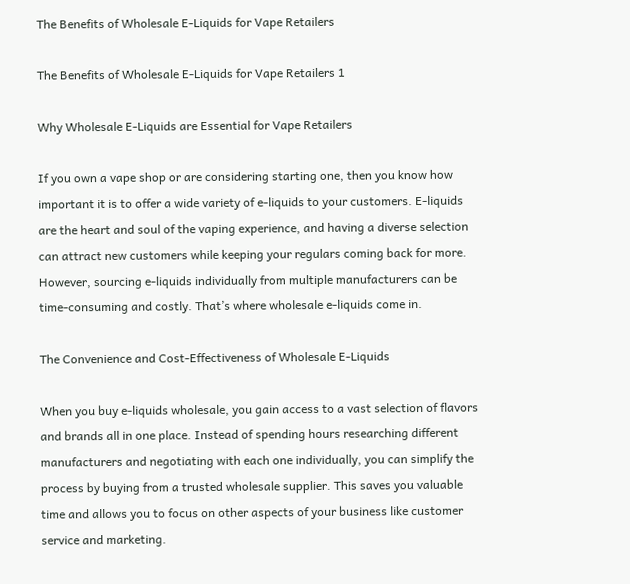The Benefits of Wholesale E-Liquids for Vape Retailers

The Benefits of Wholesale E-Liquids for Vape Retailers 1

Why Wholesale E-Liquids are Essential for Vape Retailers

If you own a vape shop or are considering starting one, then you know how important it is to offer a wide variety of e-liquids to your customers. E-liquids are the heart and soul of the vaping experience, and having a diverse selection can attract new customers while keeping your regulars coming back for more. However, sourcing e-liquids individually from multiple manufacturers can be time-consuming and costly. That’s where wholesale e-liquids come in.

The Convenience and Cost-Effectiveness of Wholesale E-Liquids

When you buy e-liquids wholesale, you gain access to a vast selection of flavors and brands all in one place. Instead of spending hours researching different manufacturers and negotiating with each one individually, you can simplify the process by buying from a trusted wholesale supplier. This saves you valuable time and allows you to focus on other aspects of your business like customer service and marketing.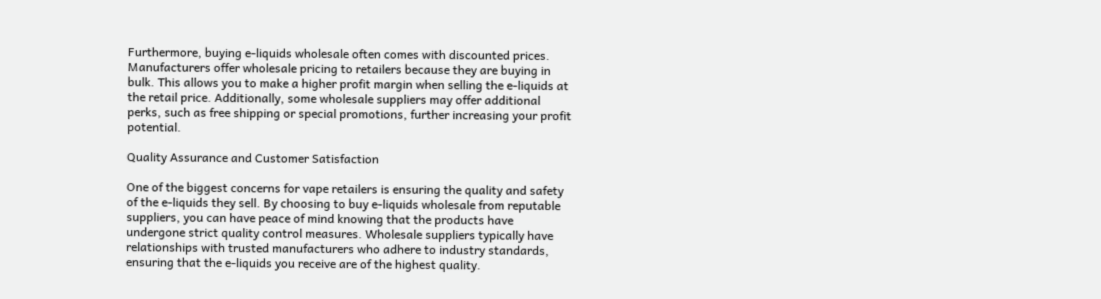Furthermore, buying e-liquids wholesale often comes with discounted prices. Manufacturers offer wholesale pricing to retailers because they are buying in bulk. This allows you to make a higher profit margin when selling the e-liquids at the retail price. Additionally, some wholesale suppliers may offer additional perks, such as free shipping or special promotions, further increasing your profit potential.

Quality Assurance and Customer Satisfaction

One of the biggest concerns for vape retailers is ensuring the quality and safety of the e-liquids they sell. By choosing to buy e-liquids wholesale from reputable suppliers, you can have peace of mind knowing that the products have undergone strict quality control measures. Wholesale suppliers typically have relationships with trusted manufacturers who adhere to industry standards, ensuring that the e-liquids you receive are of the highest quality.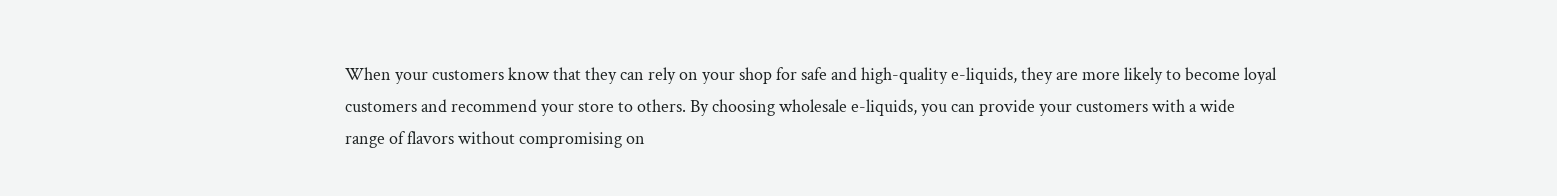When your customers know that they can rely on your shop for safe and high-quality e-liquids, they are more likely to become loyal customers and recommend your store to others. By choosing wholesale e-liquids, you can provide your customers with a wide range of flavors without compromising on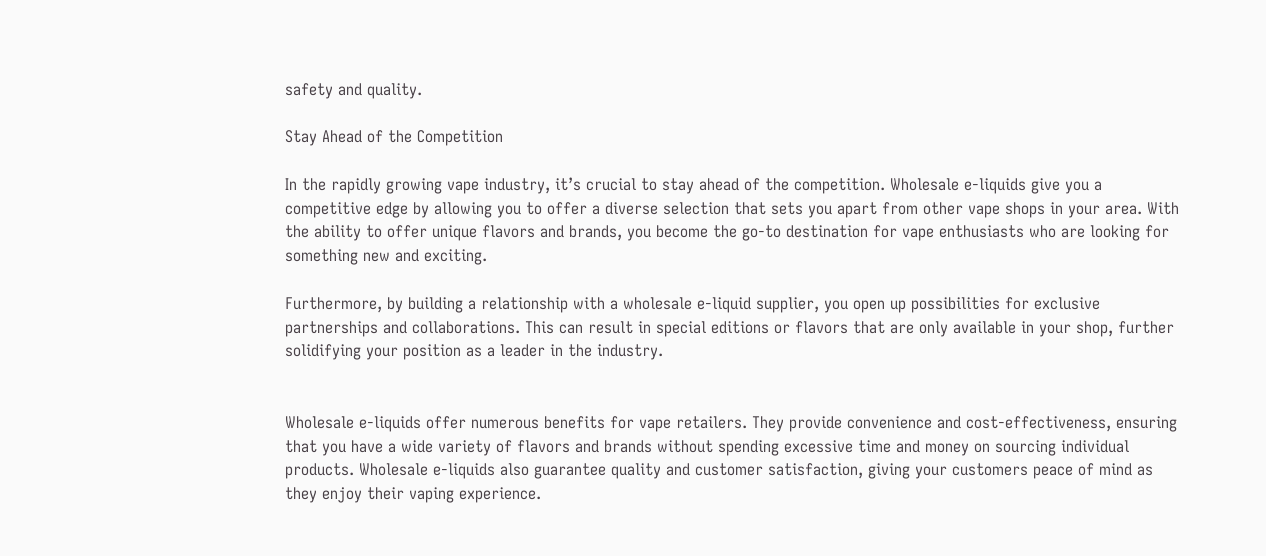safety and quality.

Stay Ahead of the Competition

In the rapidly growing vape industry, it’s crucial to stay ahead of the competition. Wholesale e-liquids give you a competitive edge by allowing you to offer a diverse selection that sets you apart from other vape shops in your area. With the ability to offer unique flavors and brands, you become the go-to destination for vape enthusiasts who are looking for something new and exciting.

Furthermore, by building a relationship with a wholesale e-liquid supplier, you open up possibilities for exclusive partnerships and collaborations. This can result in special editions or flavors that are only available in your shop, further solidifying your position as a leader in the industry.


Wholesale e-liquids offer numerous benefits for vape retailers. They provide convenience and cost-effectiveness, ensuring that you have a wide variety of flavors and brands without spending excessive time and money on sourcing individual products. Wholesale e-liquids also guarantee quality and customer satisfaction, giving your customers peace of mind as they enjoy their vaping experience.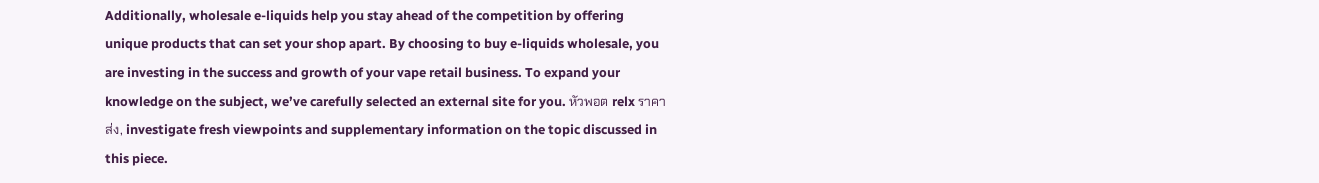Additionally, wholesale e-liquids help you stay ahead of the competition by offering unique products that can set your shop apart. By choosing to buy e-liquids wholesale, you are investing in the success and growth of your vape retail business. To expand your knowledge on the subject, we’ve carefully selected an external site for you. หัวพอต relx ราคาส่ง, investigate fresh viewpoints and supplementary information on the topic discussed in this piece.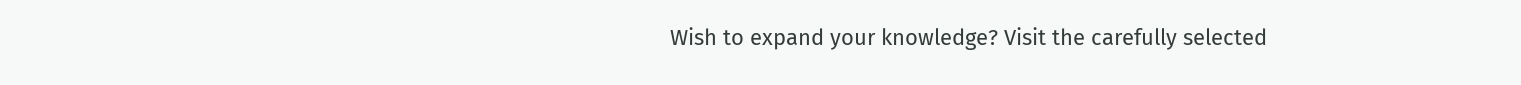Wish to expand your knowledge? Visit the carefully selected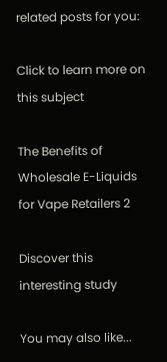related posts for you:

Click to learn more on this subject

The Benefits of Wholesale E-Liquids for Vape Retailers 2

Discover this interesting study

You may also like...